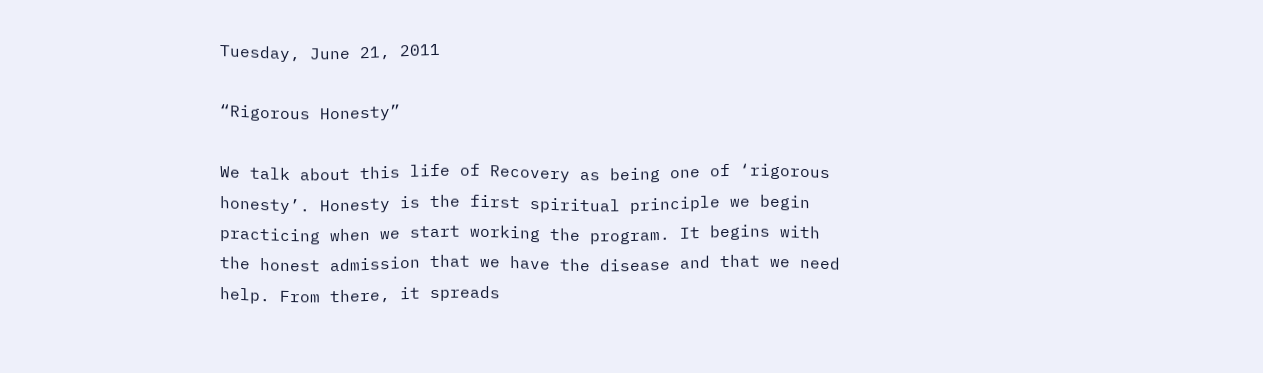Tuesday, June 21, 2011

“Rigorous Honesty”

We talk about this life of Recovery as being one of ‘rigorous honesty’. Honesty is the first spiritual principle we begin practicing when we start working the program. It begins with the honest admission that we have the disease and that we need help. From there, it spreads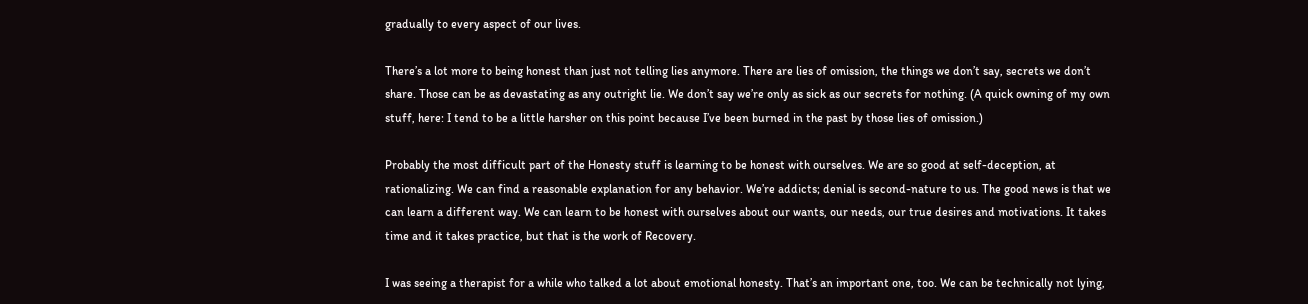gradually to every aspect of our lives.

There’s a lot more to being honest than just not telling lies anymore. There are lies of omission, the things we don’t say, secrets we don’t share. Those can be as devastating as any outright lie. We don’t say we’re only as sick as our secrets for nothing. (A quick owning of my own stuff, here: I tend to be a little harsher on this point because I’ve been burned in the past by those lies of omission.)

Probably the most difficult part of the Honesty stuff is learning to be honest with ourselves. We are so good at self-deception, at rationalizing. We can find a reasonable explanation for any behavior. We’re addicts; denial is second-nature to us. The good news is that we can learn a different way. We can learn to be honest with ourselves about our wants, our needs, our true desires and motivations. It takes time and it takes practice, but that is the work of Recovery.

I was seeing a therapist for a while who talked a lot about emotional honesty. That’s an important one, too. We can be technically not lying,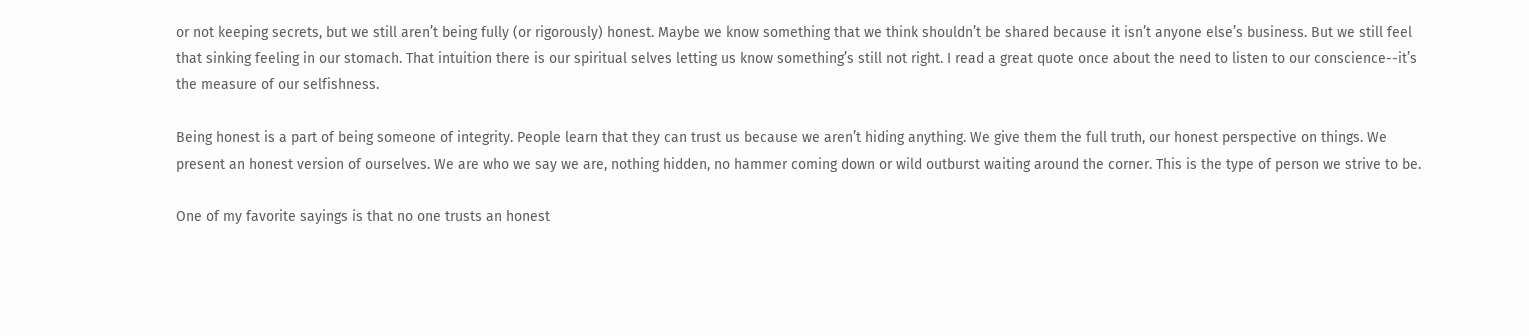or not keeping secrets, but we still aren’t being fully (or rigorously) honest. Maybe we know something that we think shouldn’t be shared because it isn’t anyone else’s business. But we still feel that sinking feeling in our stomach. That intuition there is our spiritual selves letting us know something’s still not right. I read a great quote once about the need to listen to our conscience--it’s the measure of our selfishness.

Being honest is a part of being someone of integrity. People learn that they can trust us because we aren’t hiding anything. We give them the full truth, our honest perspective on things. We present an honest version of ourselves. We are who we say we are, nothing hidden, no hammer coming down or wild outburst waiting around the corner. This is the type of person we strive to be.

One of my favorite sayings is that no one trusts an honest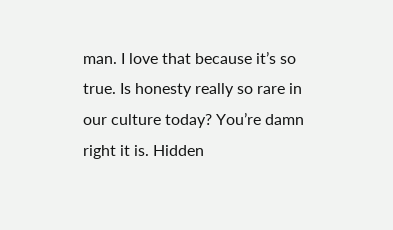man. I love that because it’s so true. Is honesty really so rare in our culture today? You’re damn right it is. Hidden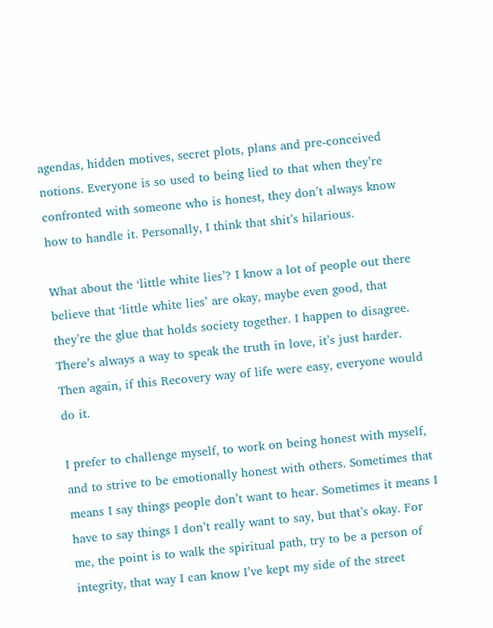agendas, hidden motives, secret plots, plans and pre-conceived notions. Everyone is so used to being lied to that when they’re confronted with someone who is honest, they don’t always know how to handle it. Personally, I think that shit’s hilarious.

What about the ‘little white lies’? I know a lot of people out there believe that ‘little white lies’ are okay, maybe even good, that they’re the glue that holds society together. I happen to disagree. There’s always a way to speak the truth in love, it’s just harder. Then again, if this Recovery way of life were easy, everyone would do it.

I prefer to challenge myself, to work on being honest with myself, and to strive to be emotionally honest with others. Sometimes that means I say things people don’t want to hear. Sometimes it means I have to say things I don’t really want to say, but that’s okay. For me, the point is to walk the spiritual path, try to be a person of integrity, that way I can know I’ve kept my side of the street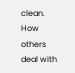clean. How others deal with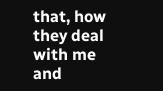that, how they deal with me and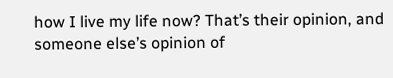how I live my life now? That’s their opinion, and someone else’s opinion of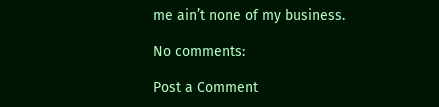me ain’t none of my business.

No comments:

Post a Comment